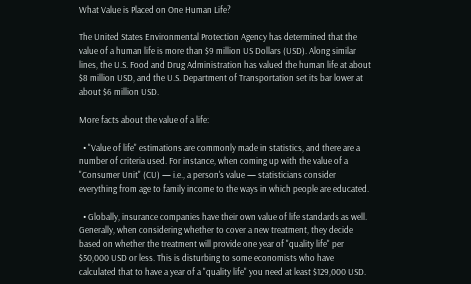What Value is Placed on One Human Life?

The United States Environmental Protection Agency has determined that the value of a human life is more than $9 million US Dollars (USD). Along similar lines, the U.S. Food and Drug Administration has valued the human life at about $8 million USD, and the U.S. Department of Transportation set its bar lower at about $6 million USD.

More facts about the value of a life:

  • "Value of life" estimations are commonly made in statistics, and there are a number of criteria used. For instance, when coming up with the value of a "Consumer Unit" (CU) — i.e., a person's value — statisticians consider everything from age to family income to the ways in which people are educated.

  • Globally, insurance companies have their own value of life standards as well. Generally, when considering whether to cover a new treatment, they decide based on whether the treatment will provide one year of "quality life" per $50,000 USD or less. This is disturbing to some economists who have calculated that to have a year of a "quality life" you need at least $129,000 USD.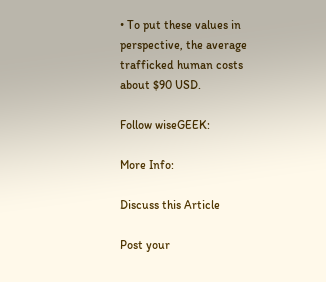• To put these values in perspective, the average trafficked human costs about $90 USD.

Follow wiseGEEK:

More Info:

Discuss this Article

Post your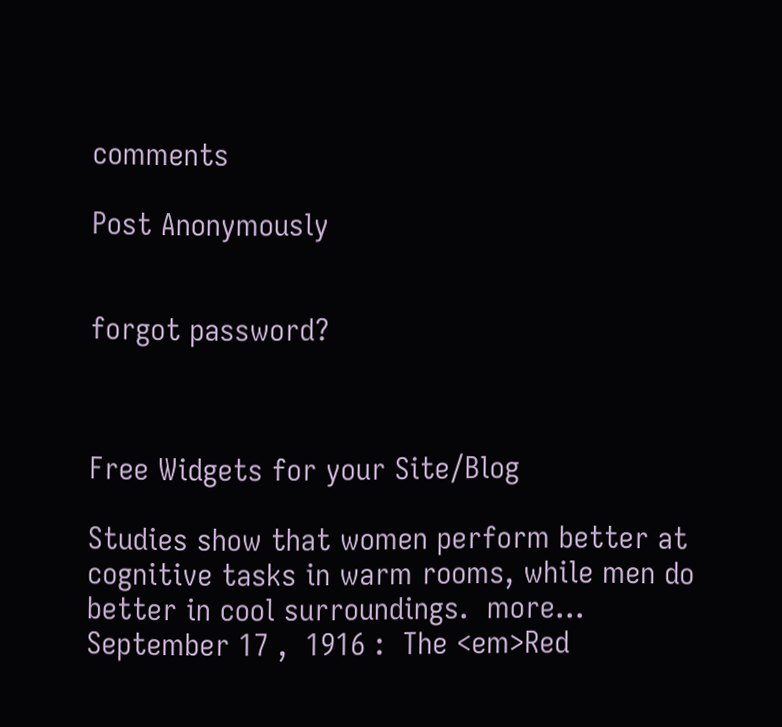comments

Post Anonymously


forgot password?



Free Widgets for your Site/Blog

Studies show that women perform better at cognitive tasks in warm rooms, while men do better in cool surroundings.  more...
September 17 ,  1916 :  The <em>Red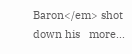Baron</em> shot down his   more...